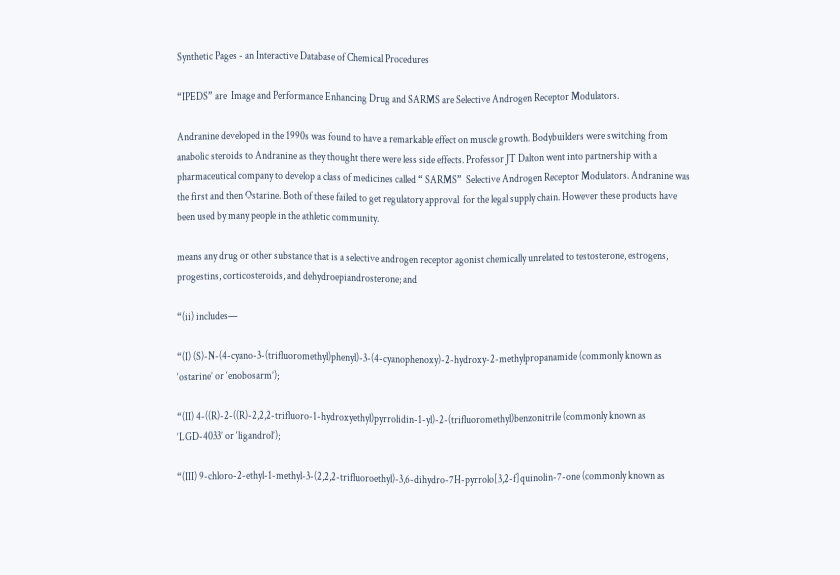Synthetic Pages - an Interactive Database of Chemical Procedures

“IPEDS” are  Image and Performance Enhancing Drug and SARMS are Selective Androgen Receptor Modulators.

Andranine developed in the 1990s was found to have a remarkable effect on muscle growth. Bodybuilders were switching from anabolic steroids to Andranine as they thought there were less side effects. Professor JT Dalton went into partnership with a pharmaceutical company to develop a class of medicines called “ SARMS”  Selective Androgen Receptor Modulators. Andranine was the first and then Ostarine. Both of these failed to get regulatory approval  for the legal supply chain. However these products have been used by many people in the athletic community.

means any drug or other substance that is a selective androgen receptor agonist chemically unrelated to testosterone, estrogens, progestins, corticosteroids, and dehydroepiandrosterone; and

“(ii) includes—

“(I) (S)-N-(4-cyano-3-(trifluoromethyl)phenyl)-3-(4-cyanophenoxy)-2-hydroxy-2-methylpropanamide (commonly known as ‘ostarine’ or ‘enobosarm’);

“(II) 4-((R)-2-((R)-2,2,2-trifluoro-1-hydroxyethyl)pyrrolidin-1-yl)-2-(trifluoromethyl)benzonitrile (commonly known as ‘LGD-4033’ or ‘ligandrol’);

“(III) 9-chloro-2-ethyl-1-methyl-3-(2,2,2-trifluoroethyl)-3,6-dihydro-7H-pyrrolo[3,2-f]quinolin-7-one (commonly known as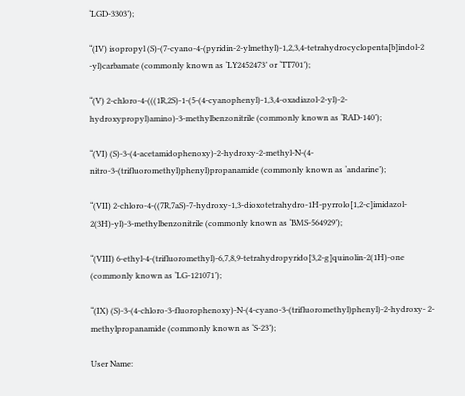‘LGD-3303’);

“(IV) isopropyl (S)-(7-cyano-4-(pyridin-2-ylmethyl)-1,2,3,4-tetrahydrocyclopenta[b]indol-2 -yl)carbamate (commonly known as ‘LY2452473’ or ‘TT701’);

“(V) 2-chloro-4-(((1R,2S)-1-(5-(4-cyanophenyl)-1,3,4-oxadiazol-2-yl)-2-hydroxypropyl)amino)-3-methylbenzonitrile (commonly known as ‘RAD-140’);

“(VI) (S)-3-(4-acetamidophenoxy)-2-hydroxy-2-methyl-N-(4-nitro-3-(trifluoromethyl)phenyl)propanamide (commonly known as ‘andarine’);

“(VII) 2-chloro-4-((7R,7aS)-7-hydroxy-1,3-dioxotetrahydro-1H-pyrrolo[1,2-c]imidazol- 2(3H)-yl)-3-methylbenzonitrile (commonly known as ‘BMS-564929’);

“(VIII) 6-ethyl-4-(trifluoromethyl)-6,7,8,9-tetrahydropyrido[3,2-g]quinolin-2(1H)-one (commonly known as ‘LG-121071’);

“(IX) (S)-3-(4-chloro-3-fluorophenoxy)-N-(4-cyano-3-(trifluoromethyl)phenyl)-2-hydroxy- 2-methylpropanamide (commonly known as ‘S-23’);

User Name: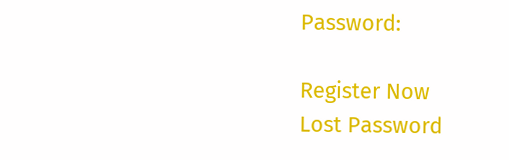Password:

Register Now
Lost Password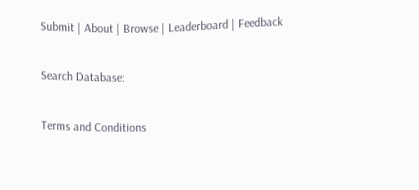Submit | About | Browse | Leaderboard | Feedback

Search Database:

Terms and Conditions